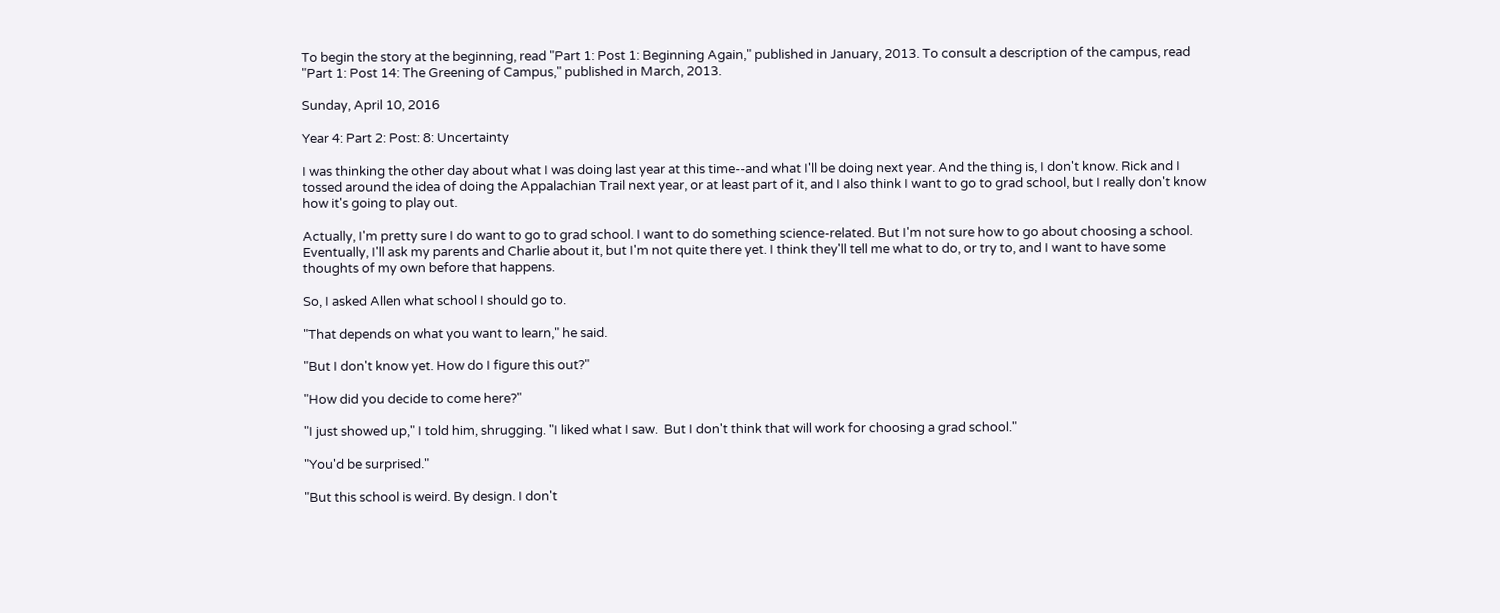To begin the story at the beginning, read "Part 1: Post 1: Beginning Again," published in January, 2013. To consult a description of the campus, read "Part 1: Post 14: The Greening of Campus," published in March, 2013.

Sunday, April 10, 2016

Year 4: Part 2: Post: 8: Uncertainty

I was thinking the other day about what I was doing last year at this time--and what I'll be doing next year. And the thing is, I don't know. Rick and I tossed around the idea of doing the Appalachian Trail next year, or at least part of it, and I also think I want to go to grad school, but I really don't know how it's going to play out.

Actually, I'm pretty sure I do want to go to grad school. I want to do something science-related. But I'm not sure how to go about choosing a school. Eventually, I'll ask my parents and Charlie about it, but I'm not quite there yet. I think they'll tell me what to do, or try to, and I want to have some thoughts of my own before that happens.

So, I asked Allen what school I should go to.

"That depends on what you want to learn," he said.

"But I don't know yet. How do I figure this out?"

"How did you decide to come here?"

"I just showed up," I told him, shrugging. "I liked what I saw.  But I don't think that will work for choosing a grad school."

"You'd be surprised."

"But this school is weird. By design. I don't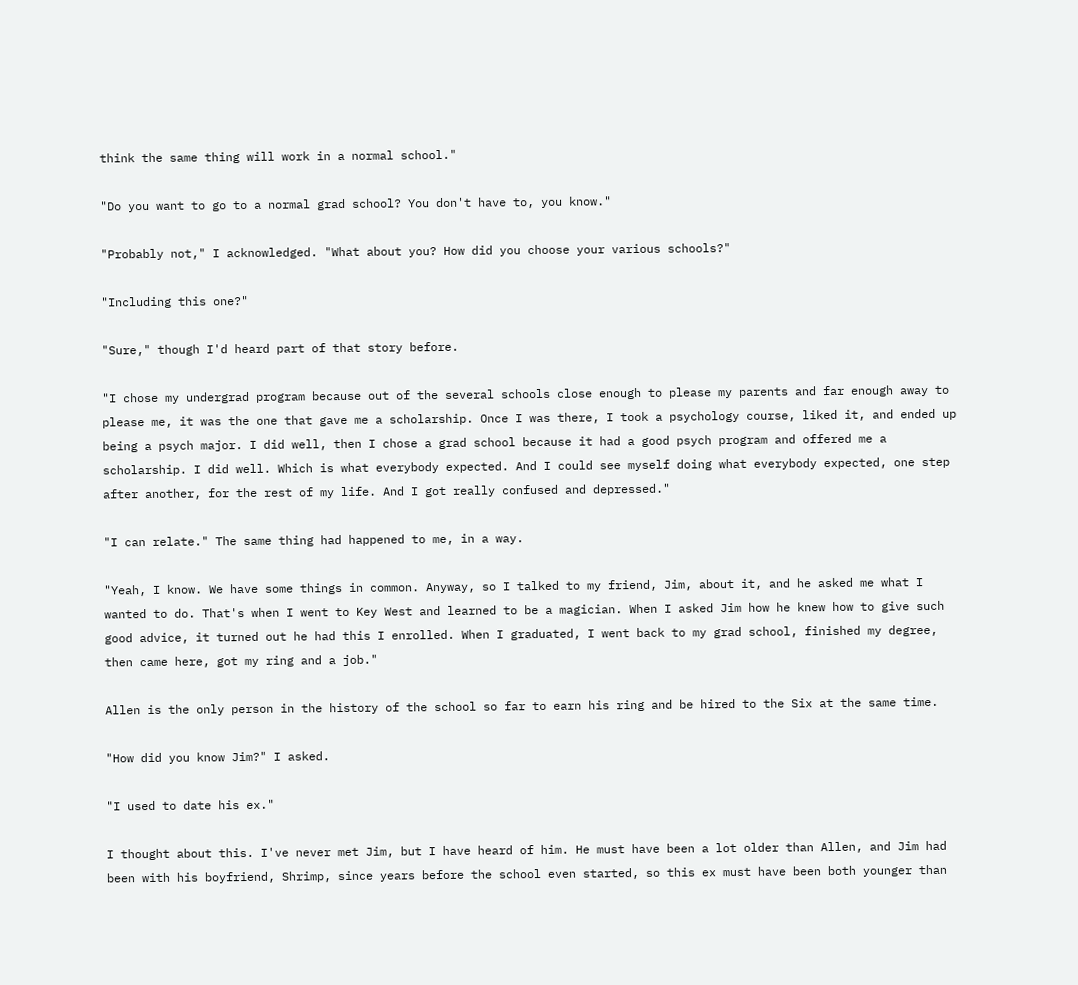think the same thing will work in a normal school."

"Do you want to go to a normal grad school? You don't have to, you know."

"Probably not," I acknowledged. "What about you? How did you choose your various schools?"

"Including this one?"

"Sure," though I'd heard part of that story before.

"I chose my undergrad program because out of the several schools close enough to please my parents and far enough away to please me, it was the one that gave me a scholarship. Once I was there, I took a psychology course, liked it, and ended up being a psych major. I did well, then I chose a grad school because it had a good psych program and offered me a scholarship. I did well. Which is what everybody expected. And I could see myself doing what everybody expected, one step after another, for the rest of my life. And I got really confused and depressed."

"I can relate." The same thing had happened to me, in a way.

"Yeah, I know. We have some things in common. Anyway, so I talked to my friend, Jim, about it, and he asked me what I wanted to do. That's when I went to Key West and learned to be a magician. When I asked Jim how he knew how to give such good advice, it turned out he had this I enrolled. When I graduated, I went back to my grad school, finished my degree, then came here, got my ring and a job."

Allen is the only person in the history of the school so far to earn his ring and be hired to the Six at the same time.

"How did you know Jim?" I asked.

"I used to date his ex."

I thought about this. I've never met Jim, but I have heard of him. He must have been a lot older than Allen, and Jim had been with his boyfriend, Shrimp, since years before the school even started, so this ex must have been both younger than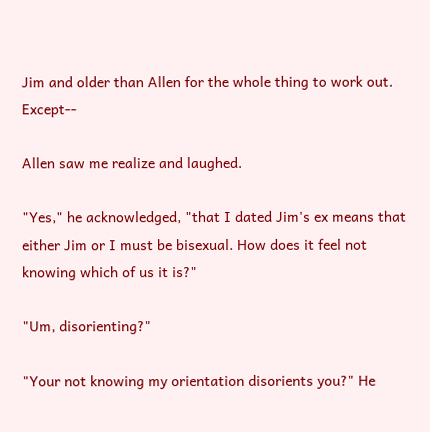Jim and older than Allen for the whole thing to work out. Except--

Allen saw me realize and laughed.

"Yes," he acknowledged, "that I dated Jim's ex means that either Jim or I must be bisexual. How does it feel not knowing which of us it is?"

"Um, disorienting?"

"Your not knowing my orientation disorients you?" He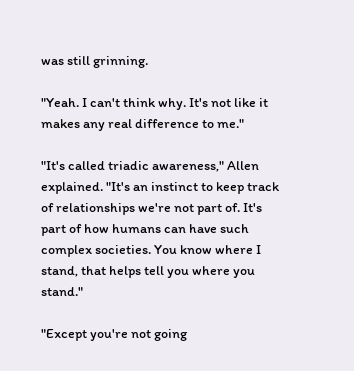was still grinning.

"Yeah. I can't think why. It's not like it makes any real difference to me."

"It's called triadic awareness," Allen explained. "It's an instinct to keep track of relationships we're not part of. It's part of how humans can have such complex societies. You know where I stand, that helps tell you where you stand."

"Except you're not going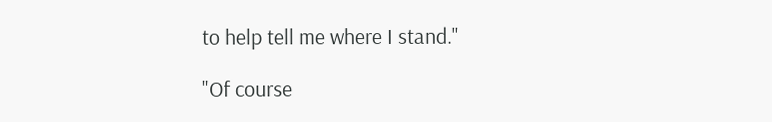to help tell me where I stand."

"Of course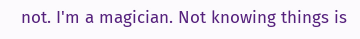not. I'm a magician. Not knowing things is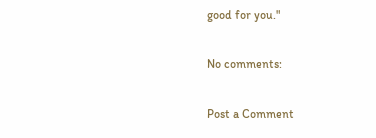good for you."

No comments:

Post a Comment